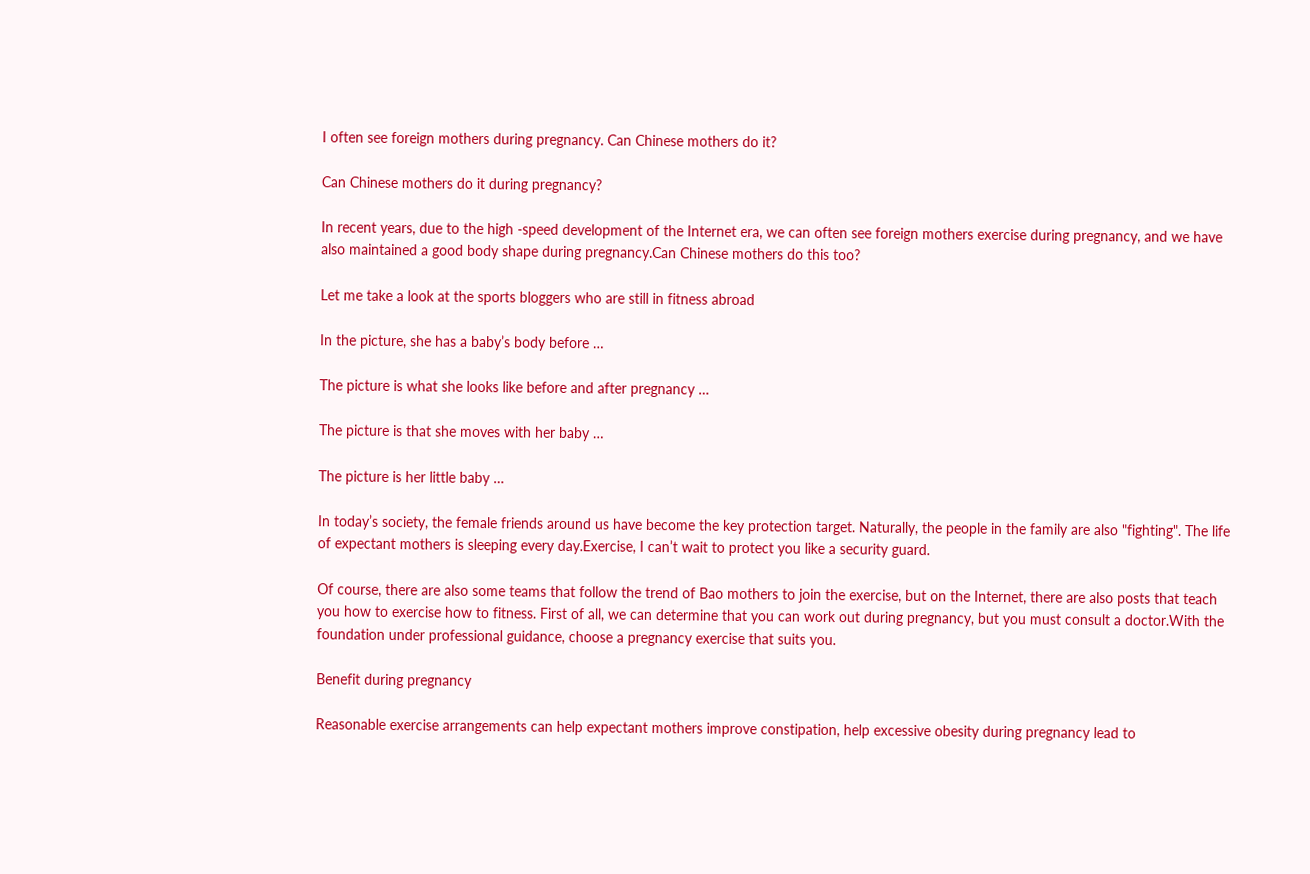I often see foreign mothers during pregnancy. Can Chinese mothers do it?

Can Chinese mothers do it during pregnancy?

In recent years, due to the high -speed development of the Internet era, we can often see foreign mothers exercise during pregnancy, and we have also maintained a good body shape during pregnancy.Can Chinese mothers do this too?

Let me take a look at the sports bloggers who are still in fitness abroad

In the picture, she has a baby’s body before …

The picture is what she looks like before and after pregnancy …

The picture is that she moves with her baby …

The picture is her little baby …

In today’s society, the female friends around us have become the key protection target. Naturally, the people in the family are also "fighting". The life of expectant mothers is sleeping every day.Exercise, I can’t wait to protect you like a security guard.

Of course, there are also some teams that follow the trend of Bao mothers to join the exercise, but on the Internet, there are also posts that teach you how to exercise how to fitness. First of all, we can determine that you can work out during pregnancy, but you must consult a doctor.With the foundation under professional guidance, choose a pregnancy exercise that suits you.

Benefit during pregnancy

Reasonable exercise arrangements can help expectant mothers improve constipation, help excessive obesity during pregnancy lead to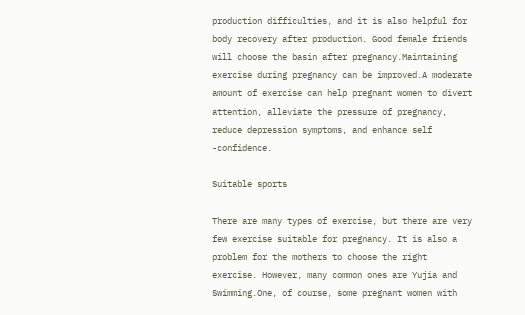production difficulties, and it is also helpful for body recovery after production. Good female friends will choose the basin after pregnancy.Maintaining exercise during pregnancy can be improved.A moderate amount of exercise can help pregnant women to divert attention, alleviate the pressure of pregnancy, reduce depression symptoms, and enhance self -confidence.

Suitable sports

There are many types of exercise, but there are very few exercise suitable for pregnancy. It is also a problem for the mothers to choose the right exercise. However, many common ones are Yujia and Swimming.One, of course, some pregnant women with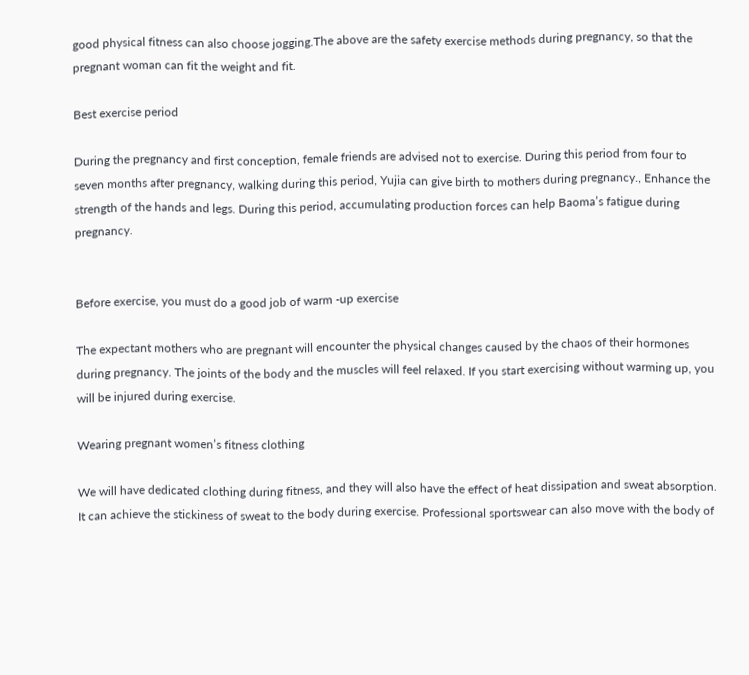good physical fitness can also choose jogging.The above are the safety exercise methods during pregnancy, so that the pregnant woman can fit the weight and fit.

Best exercise period

During the pregnancy and first conception, female friends are advised not to exercise. During this period from four to seven months after pregnancy, walking during this period, Yujia can give birth to mothers during pregnancy., Enhance the strength of the hands and legs. During this period, accumulating production forces can help Baoma’s fatigue during pregnancy.


Before exercise, you must do a good job of warm -up exercise

The expectant mothers who are pregnant will encounter the physical changes caused by the chaos of their hormones during pregnancy. The joints of the body and the muscles will feel relaxed. If you start exercising without warming up, you will be injured during exercise.

Wearing pregnant women’s fitness clothing

We will have dedicated clothing during fitness, and they will also have the effect of heat dissipation and sweat absorption. It can achieve the stickiness of sweat to the body during exercise. Professional sportswear can also move with the body of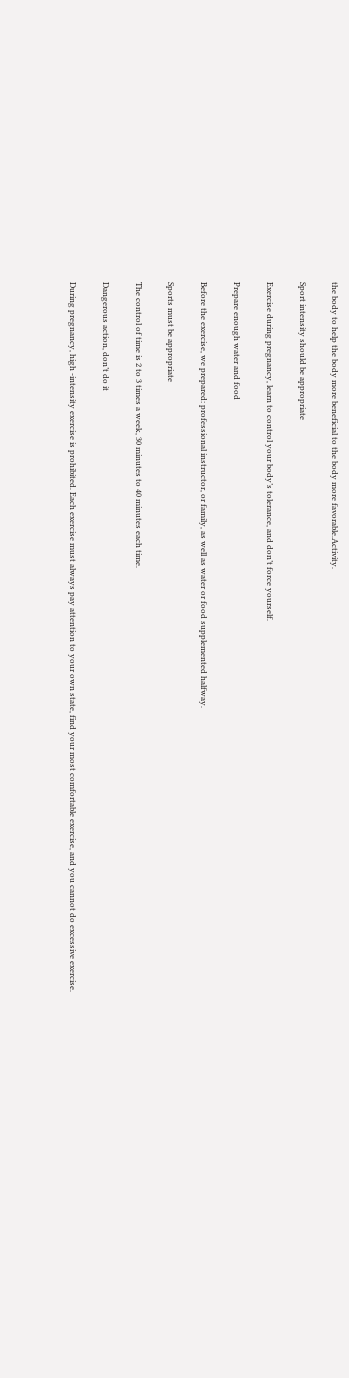the body to help the body more beneficial to the body more favorable.Activity.

Sport intensity should be appropriate

Exercise during pregnancy, learn to control your body’s tolerance, and don’t force yourself.

Prepare enough water and food

Before the exercise, we prepared: professional instructor, or family, as well as water or food supplemented halfway.

Sports must be appropriate

The control of time is 2 to 3 times a week, 30 minutes to 40 minutes each time.

Dangerous action, don’t do it

During pregnancy, high -intensity exercise is prohibited. Each exercise must always pay attention to your own state, find your most comfortable exercise, and you cannot do excessive exercise.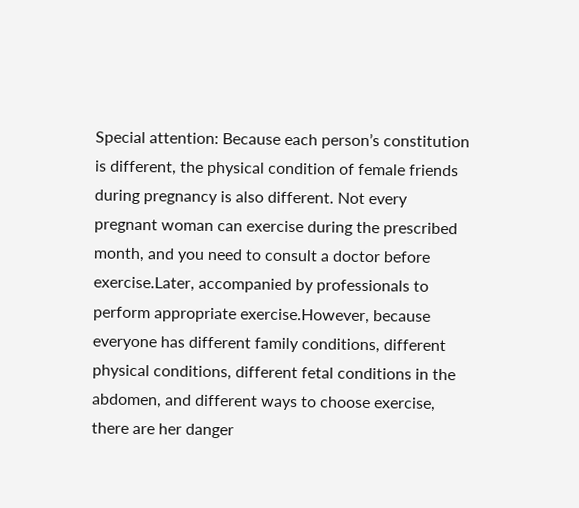Special attention: Because each person’s constitution is different, the physical condition of female friends during pregnancy is also different. Not every pregnant woman can exercise during the prescribed month, and you need to consult a doctor before exercise.Later, accompanied by professionals to perform appropriate exercise.However, because everyone has different family conditions, different physical conditions, different fetal conditions in the abdomen, and different ways to choose exercise, there are her danger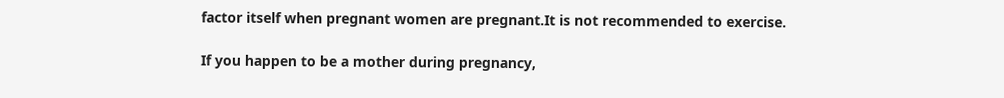factor itself when pregnant women are pregnant.It is not recommended to exercise.

If you happen to be a mother during pregnancy,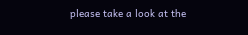please take a look at the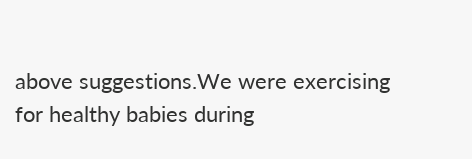above suggestions.We were exercising for healthy babies during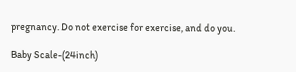pregnancy. Do not exercise for exercise, and do you.

Baby Scale-(24inch)